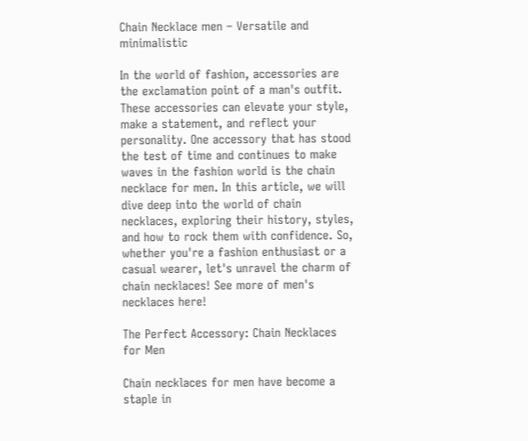Chain Necklace men – Versatile and minimalistic

In the world of fashion, accessories are the exclamation point of a man's outfit. These accessories can elevate your style, make a statement, and reflect your personality. One accessory that has stood the test of time and continues to make waves in the fashion world is the chain necklace for men. In this article, we will dive deep into the world of chain necklaces, exploring their history, styles, and how to rock them with confidence. So, whether you're a fashion enthusiast or a casual wearer, let's unravel the charm of chain necklaces! See more of men's necklaces here!

The Perfect Accessory: Chain Necklaces for Men

Chain necklaces for men have become a staple in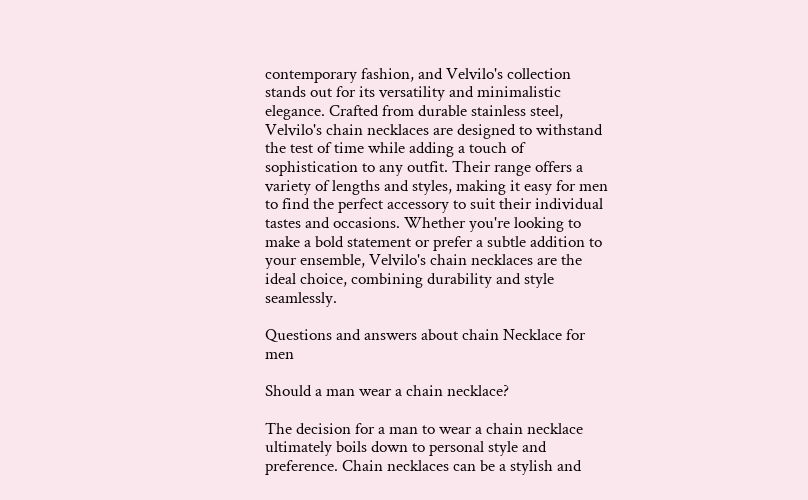contemporary fashion, and Velvilo's collection stands out for its versatility and minimalistic elegance. Crafted from durable stainless steel, Velvilo's chain necklaces are designed to withstand the test of time while adding a touch of sophistication to any outfit. Their range offers a variety of lengths and styles, making it easy for men to find the perfect accessory to suit their individual tastes and occasions. Whether you're looking to make a bold statement or prefer a subtle addition to your ensemble, Velvilo's chain necklaces are the ideal choice, combining durability and style seamlessly.

Questions and answers about chain Necklace for men

Should a man wear a chain necklace?

The decision for a man to wear a chain necklace ultimately boils down to personal style and preference. Chain necklaces can be a stylish and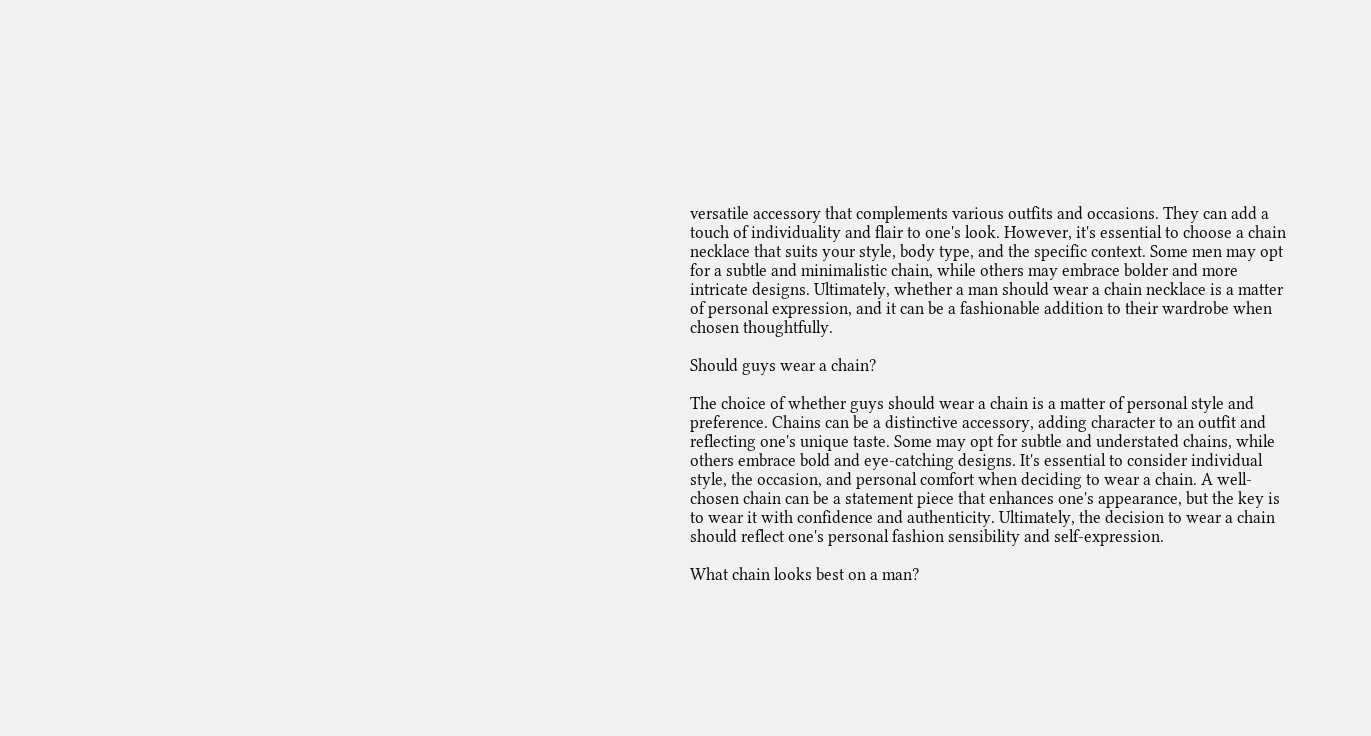versatile accessory that complements various outfits and occasions. They can add a touch of individuality and flair to one's look. However, it's essential to choose a chain necklace that suits your style, body type, and the specific context. Some men may opt for a subtle and minimalistic chain, while others may embrace bolder and more intricate designs. Ultimately, whether a man should wear a chain necklace is a matter of personal expression, and it can be a fashionable addition to their wardrobe when chosen thoughtfully.

Should guys wear a chain?

The choice of whether guys should wear a chain is a matter of personal style and preference. Chains can be a distinctive accessory, adding character to an outfit and reflecting one's unique taste. Some may opt for subtle and understated chains, while others embrace bold and eye-catching designs. It's essential to consider individual style, the occasion, and personal comfort when deciding to wear a chain. A well-chosen chain can be a statement piece that enhances one's appearance, but the key is to wear it with confidence and authenticity. Ultimately, the decision to wear a chain should reflect one's personal fashion sensibility and self-expression.

What chain looks best on a man?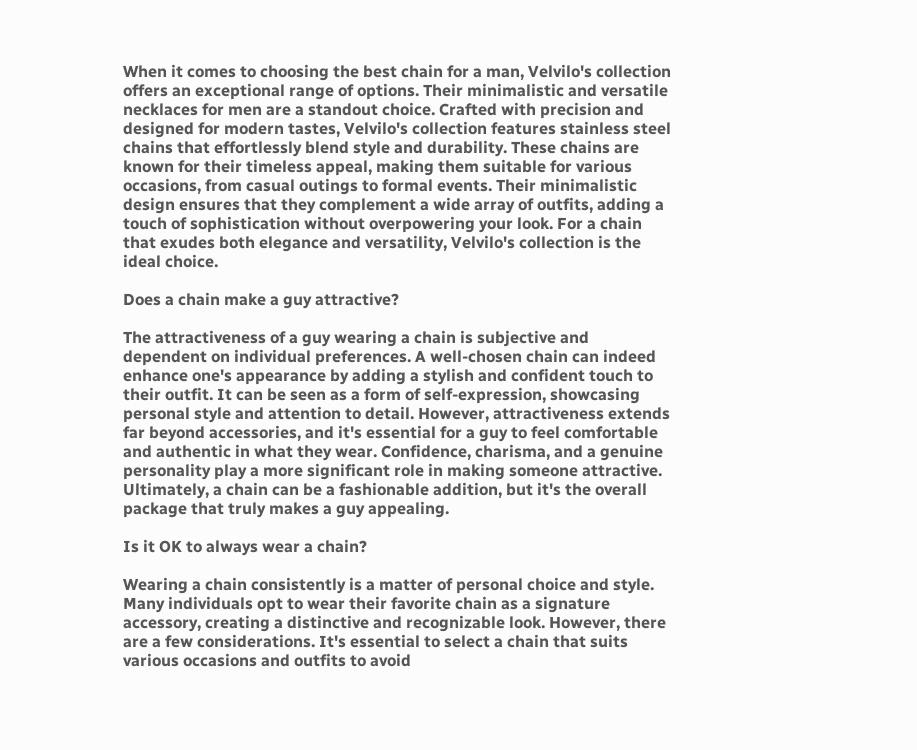When it comes to choosing the best chain for a man, Velvilo's collection offers an exceptional range of options. Their minimalistic and versatile necklaces for men are a standout choice. Crafted with precision and designed for modern tastes, Velvilo's collection features stainless steel chains that effortlessly blend style and durability. These chains are known for their timeless appeal, making them suitable for various occasions, from casual outings to formal events. Their minimalistic design ensures that they complement a wide array of outfits, adding a touch of sophistication without overpowering your look. For a chain that exudes both elegance and versatility, Velvilo's collection is the ideal choice.

Does a chain make a guy attractive?

The attractiveness of a guy wearing a chain is subjective and dependent on individual preferences. A well-chosen chain can indeed enhance one's appearance by adding a stylish and confident touch to their outfit. It can be seen as a form of self-expression, showcasing personal style and attention to detail. However, attractiveness extends far beyond accessories, and it's essential for a guy to feel comfortable and authentic in what they wear. Confidence, charisma, and a genuine personality play a more significant role in making someone attractive. Ultimately, a chain can be a fashionable addition, but it's the overall package that truly makes a guy appealing.

Is it OK to always wear a chain?

Wearing a chain consistently is a matter of personal choice and style. Many individuals opt to wear their favorite chain as a signature accessory, creating a distinctive and recognizable look. However, there are a few considerations. It's essential to select a chain that suits various occasions and outfits to avoid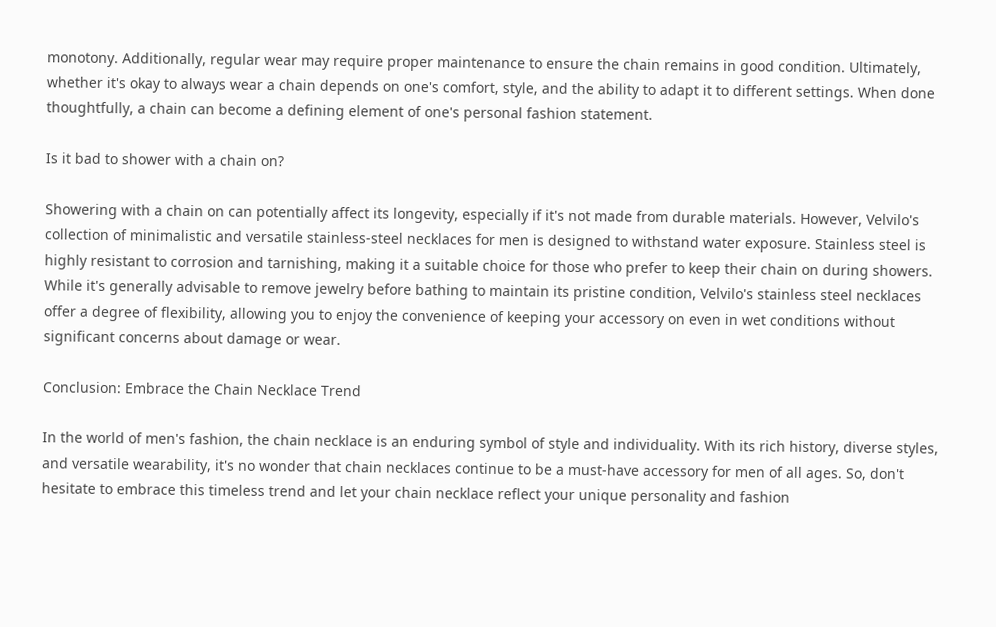monotony. Additionally, regular wear may require proper maintenance to ensure the chain remains in good condition. Ultimately, whether it's okay to always wear a chain depends on one's comfort, style, and the ability to adapt it to different settings. When done thoughtfully, a chain can become a defining element of one's personal fashion statement.

Is it bad to shower with a chain on?

Showering with a chain on can potentially affect its longevity, especially if it's not made from durable materials. However, Velvilo's collection of minimalistic and versatile stainless-steel necklaces for men is designed to withstand water exposure. Stainless steel is highly resistant to corrosion and tarnishing, making it a suitable choice for those who prefer to keep their chain on during showers. While it's generally advisable to remove jewelry before bathing to maintain its pristine condition, Velvilo's stainless steel necklaces offer a degree of flexibility, allowing you to enjoy the convenience of keeping your accessory on even in wet conditions without significant concerns about damage or wear.

Conclusion: Embrace the Chain Necklace Trend

In the world of men's fashion, the chain necklace is an enduring symbol of style and individuality. With its rich history, diverse styles, and versatile wearability, it's no wonder that chain necklaces continue to be a must-have accessory for men of all ages. So, don't hesitate to embrace this timeless trend and let your chain necklace reflect your unique personality and fashion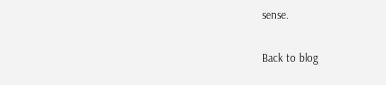sense.

Back to blog